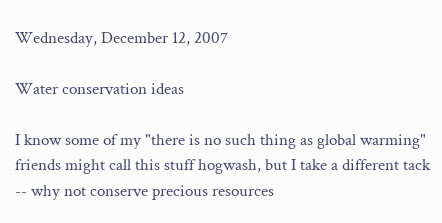Wednesday, December 12, 2007

Water conservation ideas

I know some of my "there is no such thing as global warming" friends might call this stuff hogwash, but I take a different tack -- why not conserve precious resources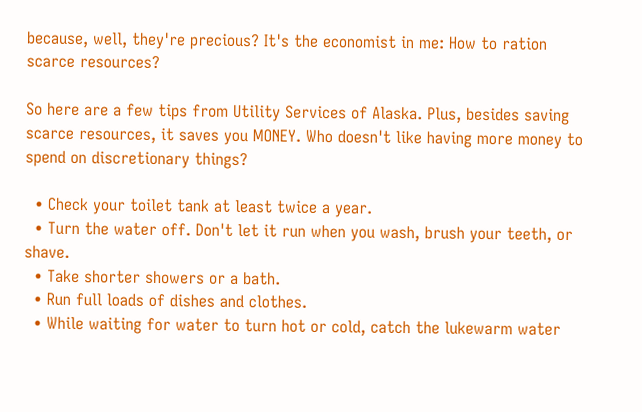because, well, they're precious? It's the economist in me: How to ration scarce resources?

So here are a few tips from Utility Services of Alaska. Plus, besides saving scarce resources, it saves you MONEY. Who doesn't like having more money to spend on discretionary things?

  • Check your toilet tank at least twice a year.
  • Turn the water off. Don't let it run when you wash, brush your teeth, or shave.
  • Take shorter showers or a bath.
  • Run full loads of dishes and clothes.
  • While waiting for water to turn hot or cold, catch the lukewarm water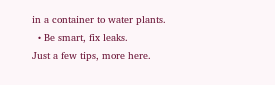in a container to water plants.
  • Be smart, fix leaks.
Just a few tips, more here.